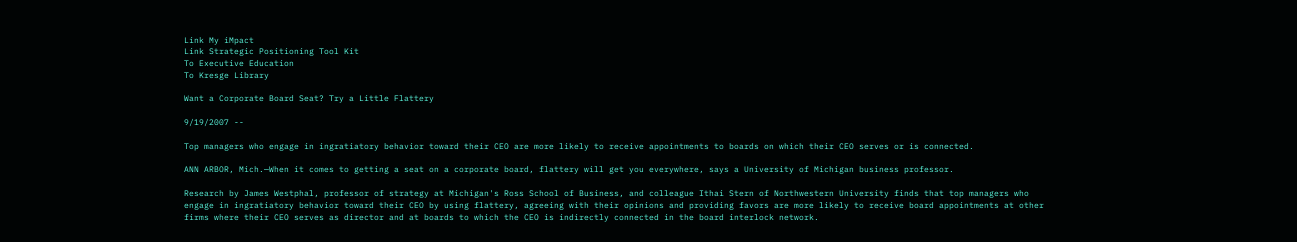Link My iMpact
Link Strategic Positioning Tool Kit
To Executive Education
To Kresge Library

Want a Corporate Board Seat? Try a Little Flattery

9/19/2007 --

Top managers who engage in ingratiatory behavior toward their CEO are more likely to receive appointments to boards on which their CEO serves or is connected.

ANN ARBOR, Mich.—When it comes to getting a seat on a corporate board, flattery will get you everywhere, says a University of Michigan business professor.

Research by James Westphal, professor of strategy at Michigan's Ross School of Business, and colleague Ithai Stern of Northwestern University finds that top managers who engage in ingratiatory behavior toward their CEO by using flattery, agreeing with their opinions and providing favors are more likely to receive board appointments at other firms where their CEO serves as director and at boards to which the CEO is indirectly connected in the board interlock network.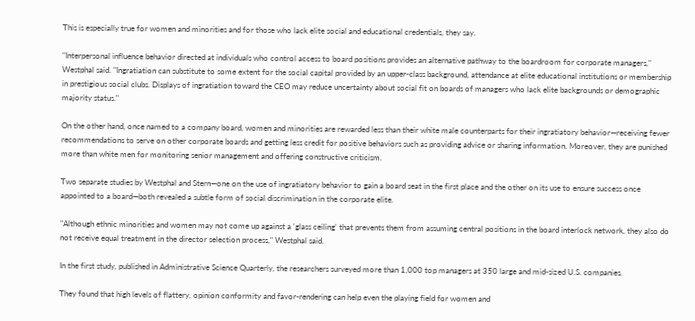This is especially true for women and minorities and for those who lack elite social and educational credentials, they say.

"Interpersonal influence behavior directed at individuals who control access to board positions provides an alternative pathway to the boardroom for corporate managers," Westphal said. "Ingratiation can substitute to some extent for the social capital provided by an upper-class background, attendance at elite educational institutions or membership in prestigious social clubs. Displays of ingratiation toward the CEO may reduce uncertainty about social fit on boards of managers who lack elite backgrounds or demographic majority status."

On the other hand, once named to a company board, women and minorities are rewarded less than their white male counterparts for their ingratiatory behavior—receiving fewer recommendations to serve on other corporate boards and getting less credit for positive behaviors such as providing advice or sharing information. Moreover, they are punished more than white men for monitoring senior management and offering constructive criticism.

Two separate studies by Westphal and Stern—one on the use of ingratiatory behavior to gain a board seat in the first place and the other on its use to ensure success once appointed to a board—both revealed a subtle form of social discrimination in the corporate elite.

"Although ethnic minorities and women may not come up against a 'glass ceiling' that prevents them from assuming central positions in the board interlock network, they also do not receive equal treatment in the director selection process," Westphal said.

In the first study, published in Administrative Science Quarterly, the researchers surveyed more than 1,000 top managers at 350 large and mid-sized U.S. companies.

They found that high levels of flattery, opinion conformity and favor-rendering can help even the playing field for women and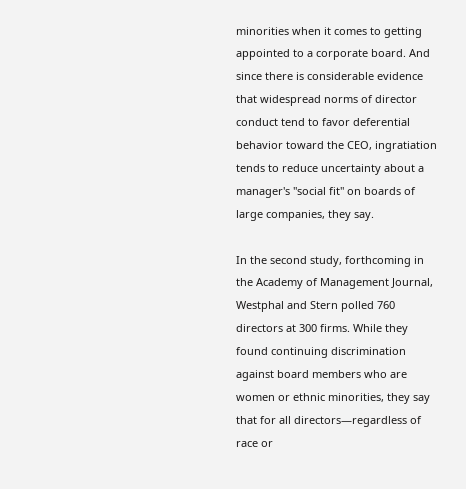minorities when it comes to getting appointed to a corporate board. And since there is considerable evidence that widespread norms of director conduct tend to favor deferential behavior toward the CEO, ingratiation tends to reduce uncertainty about a manager's "social fit" on boards of large companies, they say.

In the second study, forthcoming in the Academy of Management Journal, Westphal and Stern polled 760 directors at 300 firms. While they found continuing discrimination against board members who are women or ethnic minorities, they say that for all directors—regardless of race or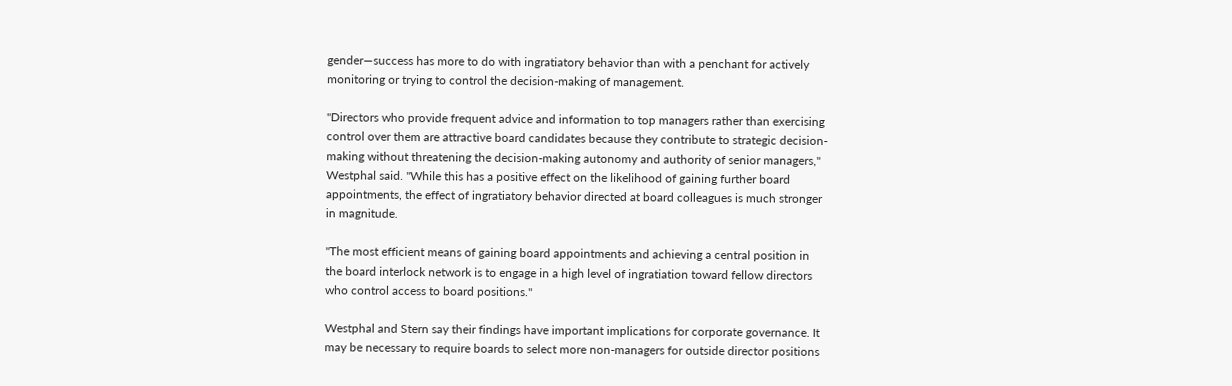gender—success has more to do with ingratiatory behavior than with a penchant for actively monitoring or trying to control the decision-making of management.

"Directors who provide frequent advice and information to top managers rather than exercising control over them are attractive board candidates because they contribute to strategic decision-making without threatening the decision-making autonomy and authority of senior managers," Westphal said. "While this has a positive effect on the likelihood of gaining further board appointments, the effect of ingratiatory behavior directed at board colleagues is much stronger in magnitude.

"The most efficient means of gaining board appointments and achieving a central position in the board interlock network is to engage in a high level of ingratiation toward fellow directors who control access to board positions."

Westphal and Stern say their findings have important implications for corporate governance. It may be necessary to require boards to select more non-managers for outside director positions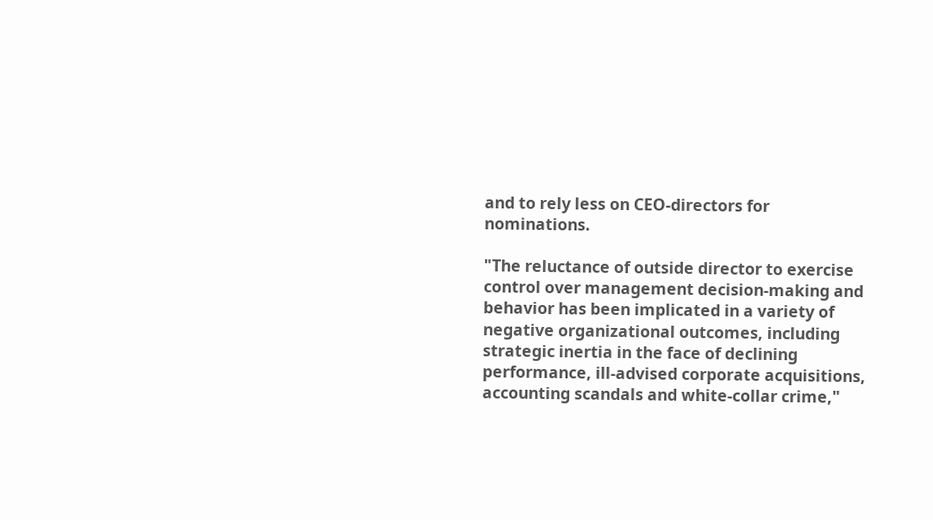and to rely less on CEO-directors for nominations.

"The reluctance of outside director to exercise control over management decision-making and behavior has been implicated in a variety of negative organizational outcomes, including strategic inertia in the face of declining performance, ill-advised corporate acquisitions, accounting scandals and white-collar crime,"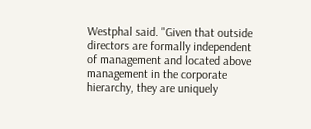Westphal said. "Given that outside directors are formally independent of management and located above management in the corporate hierarchy, they are uniquely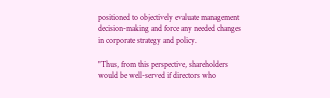positioned to objectively evaluate management decision-making and force any needed changes in corporate strategy and policy.

"Thus, from this perspective, shareholders would be well-served if directors who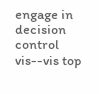engage in decision control vis--vis top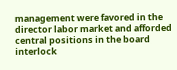management were favored in the director labor market and afforded central positions in the board interlock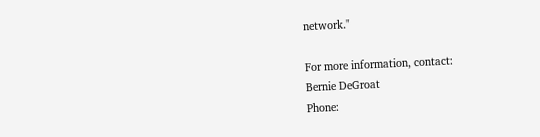network."

For more information, contact:
Bernie DeGroat
Phone: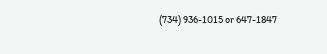(734) 936-1015 or 647-1847